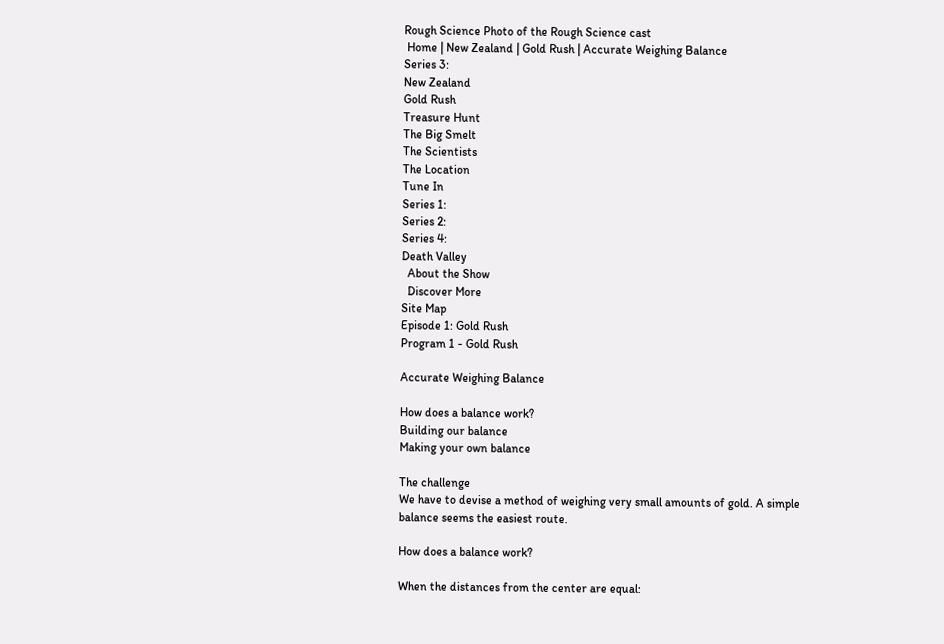Rough Science Photo of the Rough Science cast
 Home | New Zealand | Gold Rush | Accurate Weighing Balance
Series 3:
New Zealand
Gold Rush
Treasure Hunt
The Big Smelt
The Scientists
The Location
Tune In
Series 1:
Series 2:
Series 4:
Death Valley
  About the Show
  Discover More
Site Map
Episode 1: Gold Rush
Program 1 - Gold Rush

Accurate Weighing Balance

How does a balance work?
Building our balance
Making your own balance

The challenge
We have to devise a method of weighing very small amounts of gold. A simple balance seems the easiest route.

How does a balance work?

When the distances from the center are equal: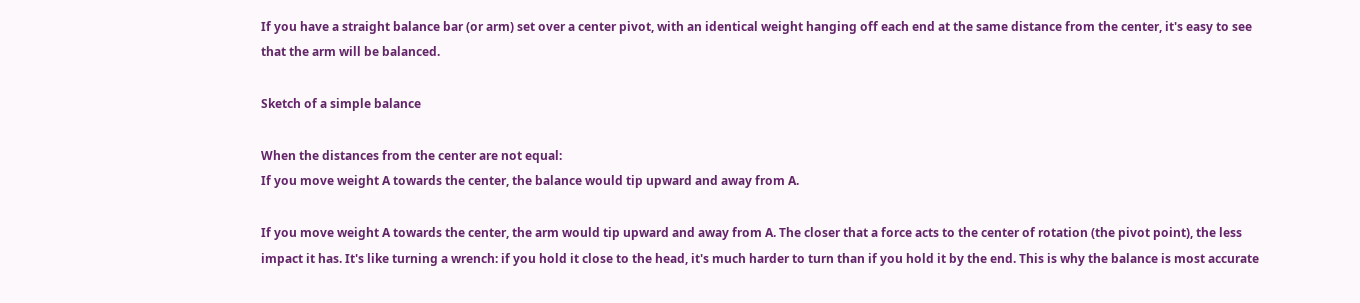If you have a straight balance bar (or arm) set over a center pivot, with an identical weight hanging off each end at the same distance from the center, it's easy to see that the arm will be balanced.

Sketch of a simple balance

When the distances from the center are not equal:
If you move weight A towards the center, the balance would tip upward and away from A.

If you move weight A towards the center, the arm would tip upward and away from A. The closer that a force acts to the center of rotation (the pivot point), the less impact it has. It's like turning a wrench: if you hold it close to the head, it's much harder to turn than if you hold it by the end. This is why the balance is most accurate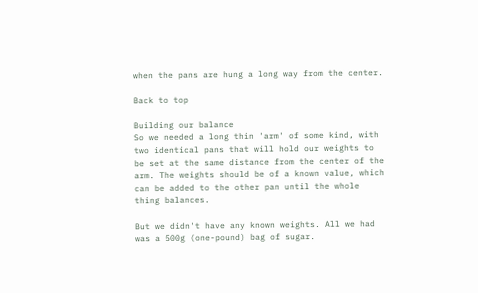when the pans are hung a long way from the center.

Back to top

Building our balance
So we needed a long thin 'arm' of some kind, with two identical pans that will hold our weights to be set at the same distance from the center of the arm. The weights should be of a known value, which can be added to the other pan until the whole thing balances.

But we didn't have any known weights. All we had was a 500g (one-pound) bag of sugar.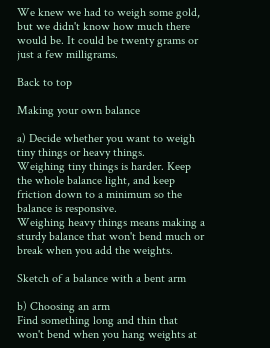We knew we had to weigh some gold, but we didn't know how much there would be. It could be twenty grams or just a few milligrams.

Back to top

Making your own balance

a) Decide whether you want to weigh tiny things or heavy things.
Weighing tiny things is harder. Keep the whole balance light, and keep friction down to a minimum so the balance is responsive.
Weighing heavy things means making a sturdy balance that won't bend much or break when you add the weights.

Sketch of a balance with a bent arm

b) Choosing an arm
Find something long and thin that won't bend when you hang weights at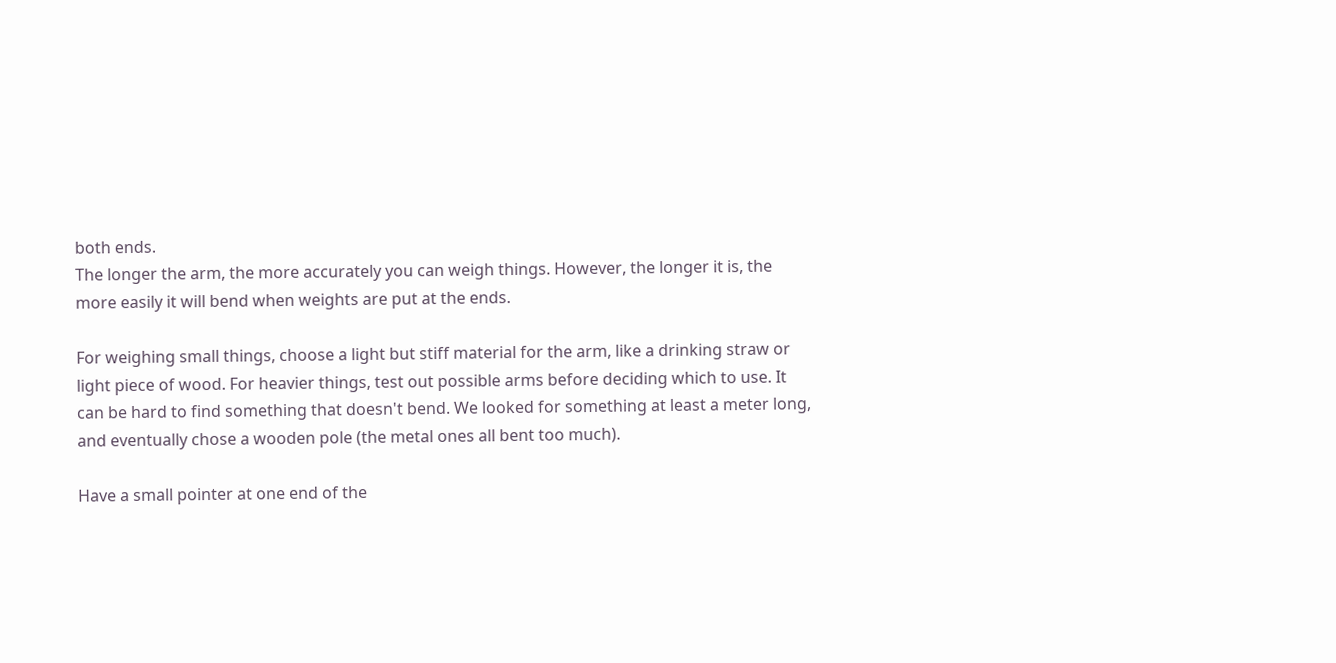both ends.
The longer the arm, the more accurately you can weigh things. However, the longer it is, the more easily it will bend when weights are put at the ends.

For weighing small things, choose a light but stiff material for the arm, like a drinking straw or light piece of wood. For heavier things, test out possible arms before deciding which to use. It can be hard to find something that doesn't bend. We looked for something at least a meter long, and eventually chose a wooden pole (the metal ones all bent too much).

Have a small pointer at one end of the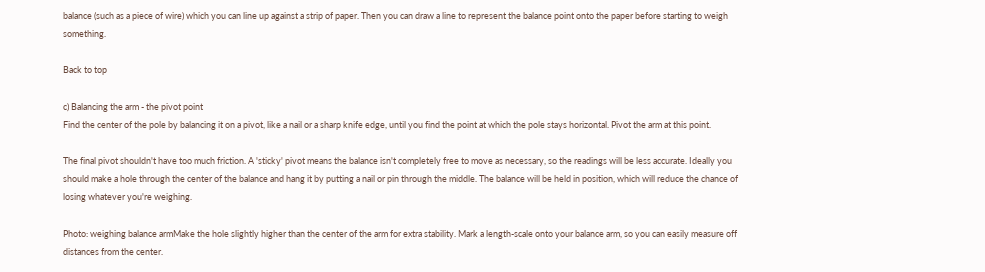balance (such as a piece of wire) which you can line up against a strip of paper. Then you can draw a line to represent the balance point onto the paper before starting to weigh something.

Back to top

c) Balancing the arm - the pivot point
Find the center of the pole by balancing it on a pivot, like a nail or a sharp knife edge, until you find the point at which the pole stays horizontal. Pivot the arm at this point.

The final pivot shouldn't have too much friction. A 'sticky' pivot means the balance isn't completely free to move as necessary, so the readings will be less accurate. Ideally you should make a hole through the center of the balance and hang it by putting a nail or pin through the middle. The balance will be held in position, which will reduce the chance of losing whatever you're weighing.

Photo: weighing balance armMake the hole slightly higher than the center of the arm for extra stability. Mark a length-scale onto your balance arm, so you can easily measure off distances from the center.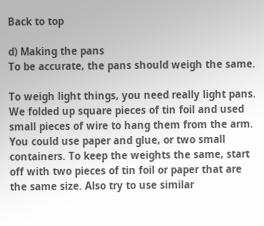Back to top

d) Making the pans
To be accurate, the pans should weigh the same.

To weigh light things, you need really light pans. We folded up square pieces of tin foil and used small pieces of wire to hang them from the arm. You could use paper and glue, or two small containers. To keep the weights the same, start off with two pieces of tin foil or paper that are the same size. Also try to use similar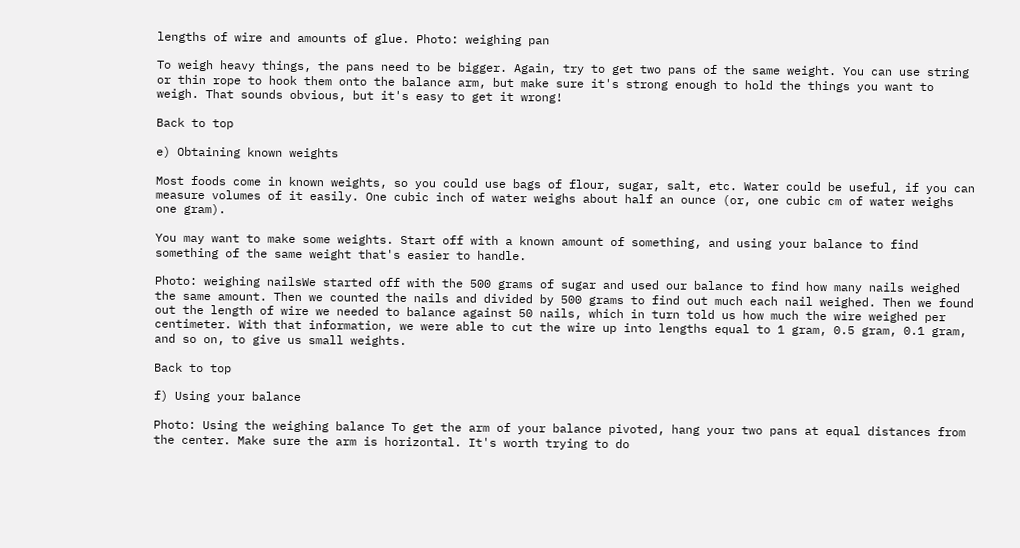lengths of wire and amounts of glue. Photo: weighing pan

To weigh heavy things, the pans need to be bigger. Again, try to get two pans of the same weight. You can use string or thin rope to hook them onto the balance arm, but make sure it's strong enough to hold the things you want to weigh. That sounds obvious, but it's easy to get it wrong!

Back to top

e) Obtaining known weights

Most foods come in known weights, so you could use bags of flour, sugar, salt, etc. Water could be useful, if you can measure volumes of it easily. One cubic inch of water weighs about half an ounce (or, one cubic cm of water weighs one gram).

You may want to make some weights. Start off with a known amount of something, and using your balance to find something of the same weight that's easier to handle.

Photo: weighing nailsWe started off with the 500 grams of sugar and used our balance to find how many nails weighed the same amount. Then we counted the nails and divided by 500 grams to find out much each nail weighed. Then we found out the length of wire we needed to balance against 50 nails, which in turn told us how much the wire weighed per centimeter. With that information, we were able to cut the wire up into lengths equal to 1 gram, 0.5 gram, 0.1 gram, and so on, to give us small weights.

Back to top

f) Using your balance

Photo: Using the weighing balance To get the arm of your balance pivoted, hang your two pans at equal distances from the center. Make sure the arm is horizontal. It's worth trying to do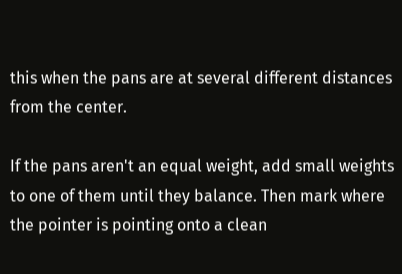this when the pans are at several different distances from the center.

If the pans aren't an equal weight, add small weights to one of them until they balance. Then mark where the pointer is pointing onto a clean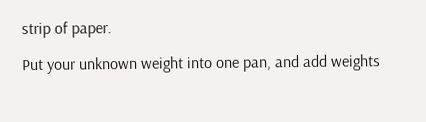strip of paper.

Put your unknown weight into one pan, and add weights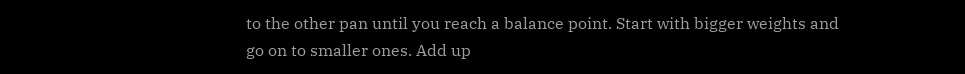to the other pan until you reach a balance point. Start with bigger weights and go on to smaller ones. Add up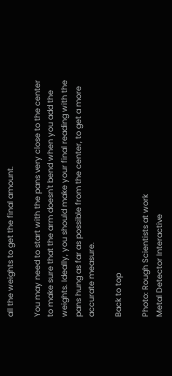all the weights to get the final amount.

You may need to start with the pans very close to the center to make sure that the arm doesn't bend when you add the weights. Ideally, you should make your final reading with the pans hung as far as possible from the center, to get a more accurate measure.

Back to top

Photo: Rough Scientists at work
Metal Detector Interactive